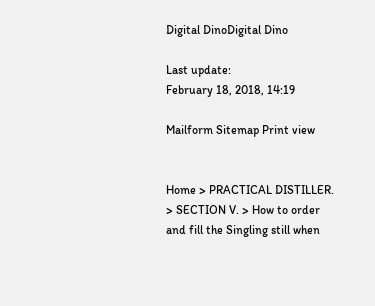Digital DinoDigital Dino

Last update:
February 18, 2018, 14:19

Mailform Sitemap Print view


Home > PRACTICAL DISTILLER. > SECTION V. > How to order and fill the Singling still when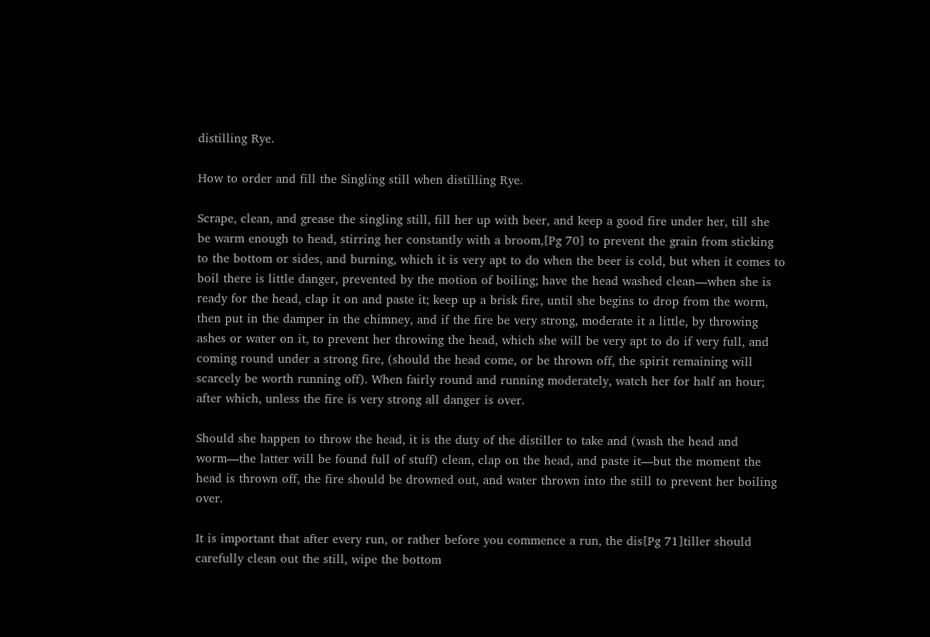distilling Rye.

How to order and fill the Singling still when distilling Rye.

Scrape, clean, and grease the singling still, fill her up with beer, and keep a good fire under her, till she be warm enough to head, stirring her constantly with a broom,[Pg 70] to prevent the grain from sticking to the bottom or sides, and burning, which it is very apt to do when the beer is cold, but when it comes to boil there is little danger, prevented by the motion of boiling; have the head washed clean—when she is ready for the head, clap it on and paste it; keep up a brisk fire, until she begins to drop from the worm, then put in the damper in the chimney, and if the fire be very strong, moderate it a little, by throwing ashes or water on it, to prevent her throwing the head, which she will be very apt to do if very full, and coming round under a strong fire, (should the head come, or be thrown off, the spirit remaining will scarcely be worth running off). When fairly round and running moderately, watch her for half an hour; after which, unless the fire is very strong all danger is over.

Should she happen to throw the head, it is the duty of the distiller to take and (wash the head and worm—the latter will be found full of stuff) clean, clap on the head, and paste it—but the moment the head is thrown off, the fire should be drowned out, and water thrown into the still to prevent her boiling over.

It is important that after every run, or rather before you commence a run, the dis[Pg 71]tiller should carefully clean out the still, wipe the bottom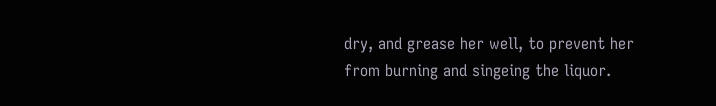dry, and grease her well, to prevent her from burning and singeing the liquor.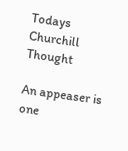Todays Churchill Thought

An appeaser is one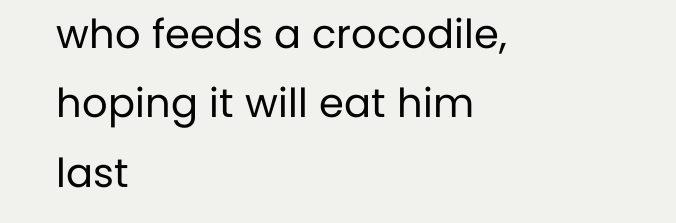who feeds a crocodile, hoping it will eat him last